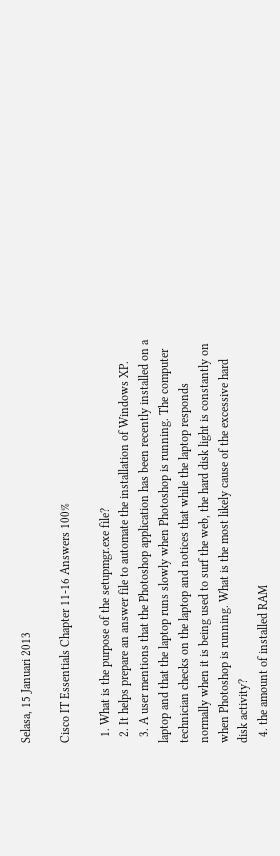Selasa, 15 Januari 2013

Cisco IT Essentials Chapter 11-16 Answers 100%

  1. What is the purpose of the setupmgr.exe file?
  2. It helps prepare an answer file to automate the installation of Windows XP.
  3. A user mentions that the Photoshop application has been recently installed on a laptop and that the laptop runs slowly when Photoshop is running. The computer technician checks on the laptop and notices that while the laptop responds normally when it is being used to surf the web, the hard disk light is constantly on when Photoshop is running. What is the most likely cause of the excessive hard disk activity?
  4. the amount of installed RAM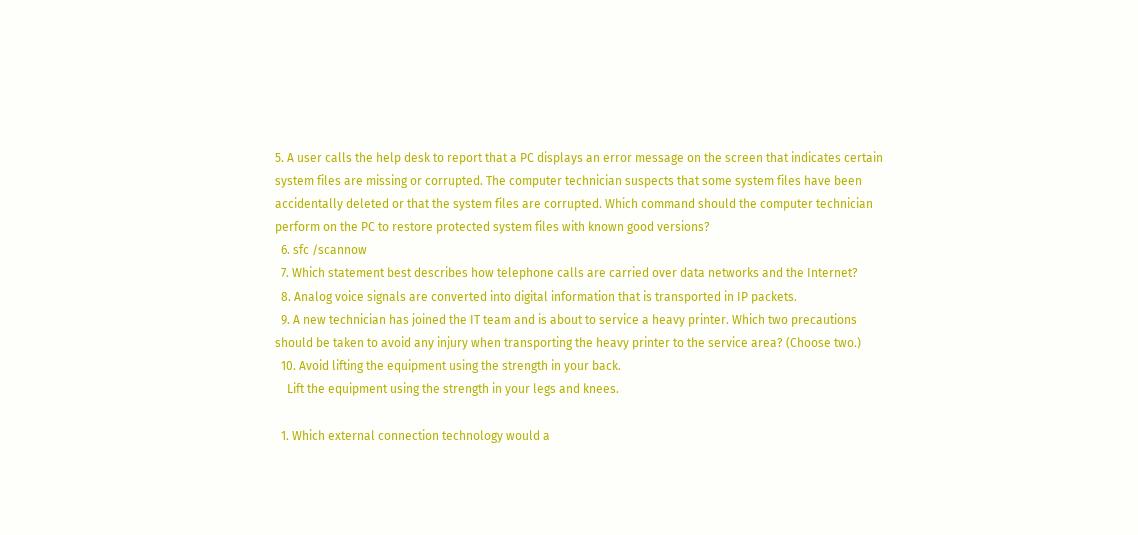5. A user calls the help desk to report that a PC displays an error message on the screen that indicates certain system files are missing or corrupted. The computer technician suspects that some system files have been accidentally deleted or that the system files are corrupted. Which command should the computer technician perform on the PC to restore protected system files with known good versions?
  6. sfc /scannow
  7. Which statement best describes how telephone calls are carried over data networks and the Internet?
  8. Analog voice signals are converted into digital information that is transported in IP packets.
  9. A new technician has joined the IT team and is about to service a heavy printer. Which two precautions should be taken to avoid any injury when transporting the heavy printer to the service area? (Choose two.)
  10. Avoid lifting the equipment using the strength in your back.
    Lift the equipment using the strength in your legs and knees.

  1. Which external connection technology would a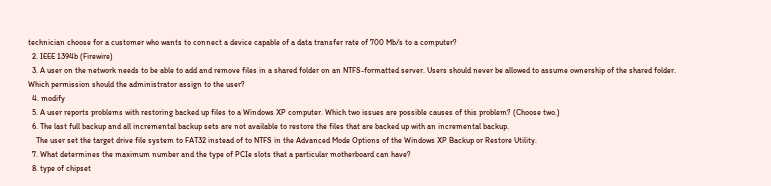technician choose for a customer who wants to connect a device capable of a data transfer rate of 700 Mb/s to a computer?
  2. IEEE 1394b (Firewire)
  3. A user on the network needs to be able to add and remove files in a shared folder on an NTFS-formatted server. Users should never be allowed to assume ownership of the shared folder. Which permission should the administrator assign to the user?
  4. modify
  5. A user reports problems with restoring backed up files to a Windows XP computer. Which two issues are possible causes of this problem? (Choose two.)
  6. The last full backup and all incremental backup sets are not available to restore the files that are backed up with an incremental backup.
    The user set the target drive file system to FAT32 instead of to NTFS in the Advanced Mode Options of the Windows XP Backup or Restore Utility.
  7. What determines the maximum number and the type of PCIe slots that a particular motherboard can have?
  8. type of chipset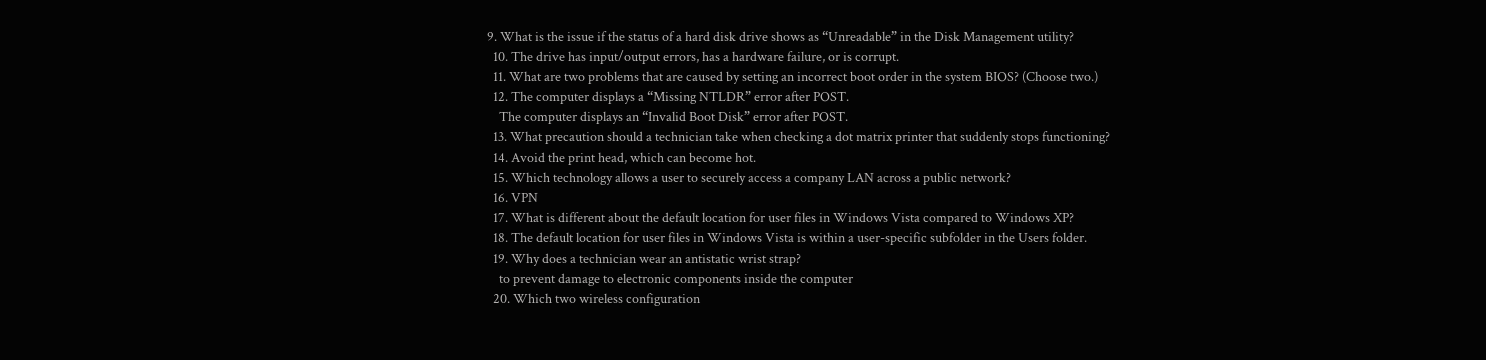9. What is the issue if the status of a hard disk drive shows as “Unreadable” in the Disk Management utility?
  10. The drive has input/output errors, has a hardware failure, or is corrupt.
  11. What are two problems that are caused by setting an incorrect boot order in the system BIOS? (Choose two.)
  12. The computer displays a “Missing NTLDR” error after POST.
    The computer displays an “Invalid Boot Disk” error after POST.
  13. What precaution should a technician take when checking a dot matrix printer that suddenly stops functioning?
  14. Avoid the print head, which can become hot.
  15. Which technology allows a user to securely access a company LAN across a public network?
  16. VPN
  17. What is different about the default location for user files in Windows Vista compared to Windows XP?
  18. The default location for user files in Windows Vista is within a user-specific subfolder in the Users folder.
  19. Why does a technician wear an antistatic wrist strap?
    to prevent damage to electronic components inside the computer
  20. Which two wireless configuration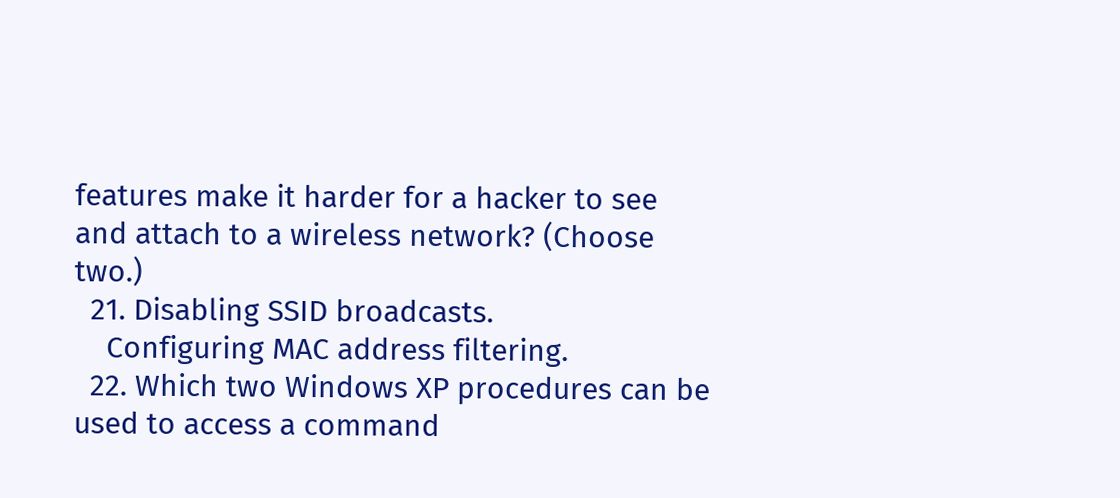features make it harder for a hacker to see and attach to a wireless network? (Choose two.)
  21. Disabling SSID broadcasts.
    Configuring MAC address filtering.
  22. Which two Windows XP procedures can be used to access a command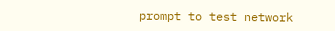prompt to test network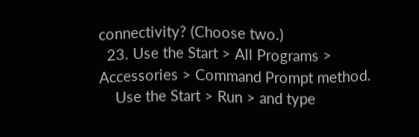connectivity? (Choose two.)
  23. Use the Start > All Programs > Accessories > Command Prompt method.
    Use the Start > Run > and type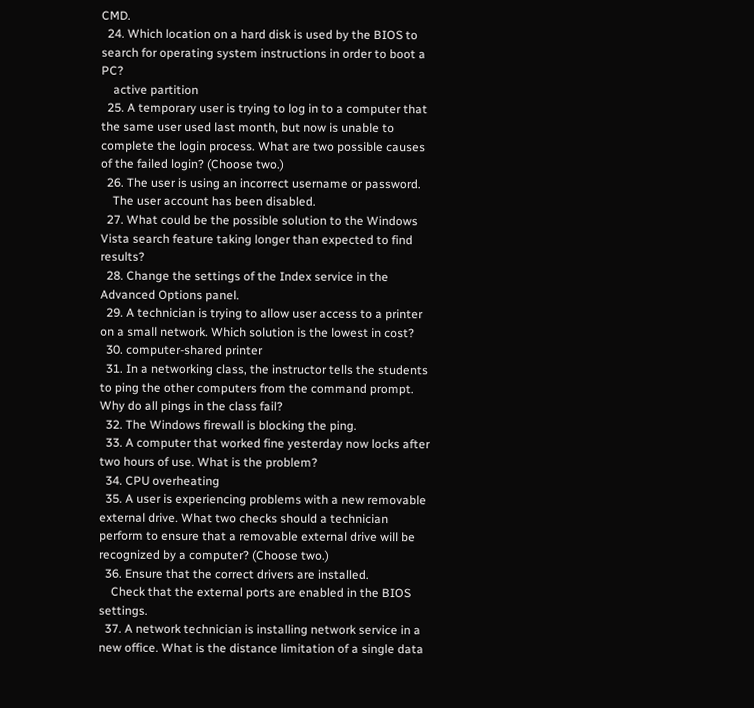CMD.
  24. Which location on a hard disk is used by the BIOS to search for operating system instructions in order to boot a PC?
    active partition
  25. A temporary user is trying to log in to a computer that the same user used last month, but now is unable to complete the login process. What are two possible causes of the failed login? (Choose two.)
  26. The user is using an incorrect username or password.
    The user account has been disabled.
  27. What could be the possible solution to the Windows Vista search feature taking longer than expected to find results?
  28. Change the settings of the Index service in the Advanced Options panel.
  29. A technician is trying to allow user access to a printer on a small network. Which solution is the lowest in cost?
  30. computer-shared printer
  31. In a networking class, the instructor tells the students to ping the other computers from the command prompt. Why do all pings in the class fail?
  32. The Windows firewall is blocking the ping.
  33. A computer that worked fine yesterday now locks after two hours of use. What is the problem?
  34. CPU overheating
  35. A user is experiencing problems with a new removable external drive. What two checks should a technician perform to ensure that a removable external drive will be recognized by a computer? (Choose two.)
  36. Ensure that the correct drivers are installed.
    Check that the external ports are enabled in the BIOS settings.
  37. A network technician is installing network service in a new office. What is the distance limitation of a single data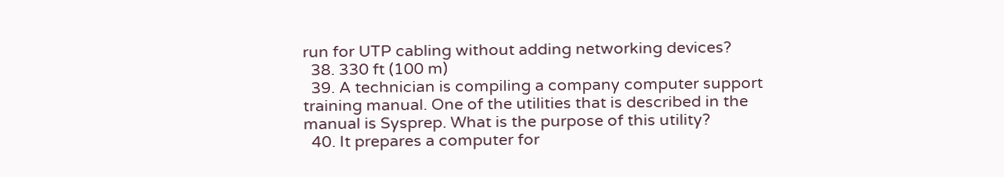run for UTP cabling without adding networking devices?
  38. 330 ft (100 m)
  39. A technician is compiling a company computer support training manual. One of the utilities that is described in the manual is Sysprep. What is the purpose of this utility?
  40. It prepares a computer for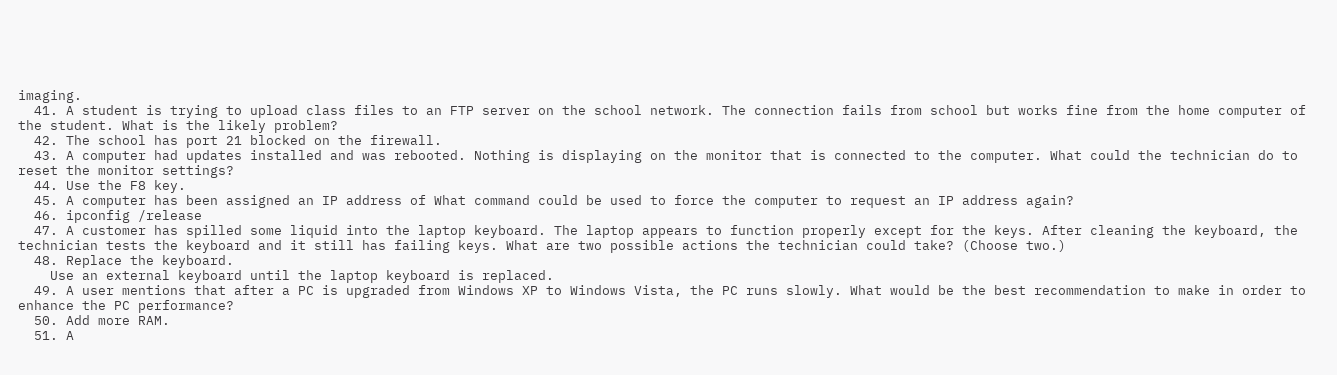imaging.
  41. A student is trying to upload class files to an FTP server on the school network. The connection fails from school but works fine from the home computer of the student. What is the likely problem?
  42. The school has port 21 blocked on the firewall.
  43. A computer had updates installed and was rebooted. Nothing is displaying on the monitor that is connected to the computer. What could the technician do to reset the monitor settings?
  44. Use the F8 key.
  45. A computer has been assigned an IP address of What command could be used to force the computer to request an IP address again?
  46. ipconfig /release
  47. A customer has spilled some liquid into the laptop keyboard. The laptop appears to function properly except for the keys. After cleaning the keyboard, the technician tests the keyboard and it still has failing keys. What are two possible actions the technician could take? (Choose two.)
  48. Replace the keyboard.
    Use an external keyboard until the laptop keyboard is replaced.
  49. A user mentions that after a PC is upgraded from Windows XP to Windows Vista, the PC runs slowly. What would be the best recommendation to make in order to enhance the PC performance?
  50. Add more RAM.
  51. A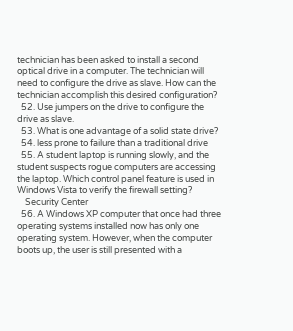technician has been asked to install a second optical drive in a computer. The technician will need to configure the drive as slave. How can the technician accomplish this desired configuration?
  52. Use jumpers on the drive to configure the drive as slave.
  53. What is one advantage of a solid state drive?
  54. less prone to failure than a traditional drive
  55. A student laptop is running slowly, and the student suspects rogue computers are accessing the laptop. Which control panel feature is used in Windows Vista to verify the firewall setting?
    Security Center
  56. A Windows XP computer that once had three operating systems installed now has only one operating system. However, when the computer boots up, the user is still presented with a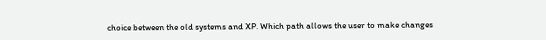choice between the old systems and XP. Which path allows the user to make changes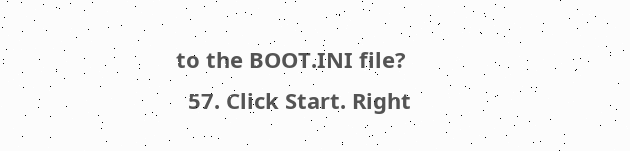to the BOOT.INI file?
  57. Click Start. Right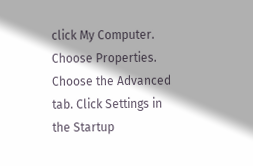click My Computer. Choose Properties. Choose the Advanced tab. Click Settings in the Startup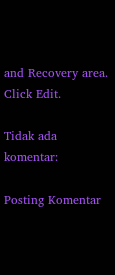and Recovery area. Click Edit.

Tidak ada komentar:

Posting Komentar